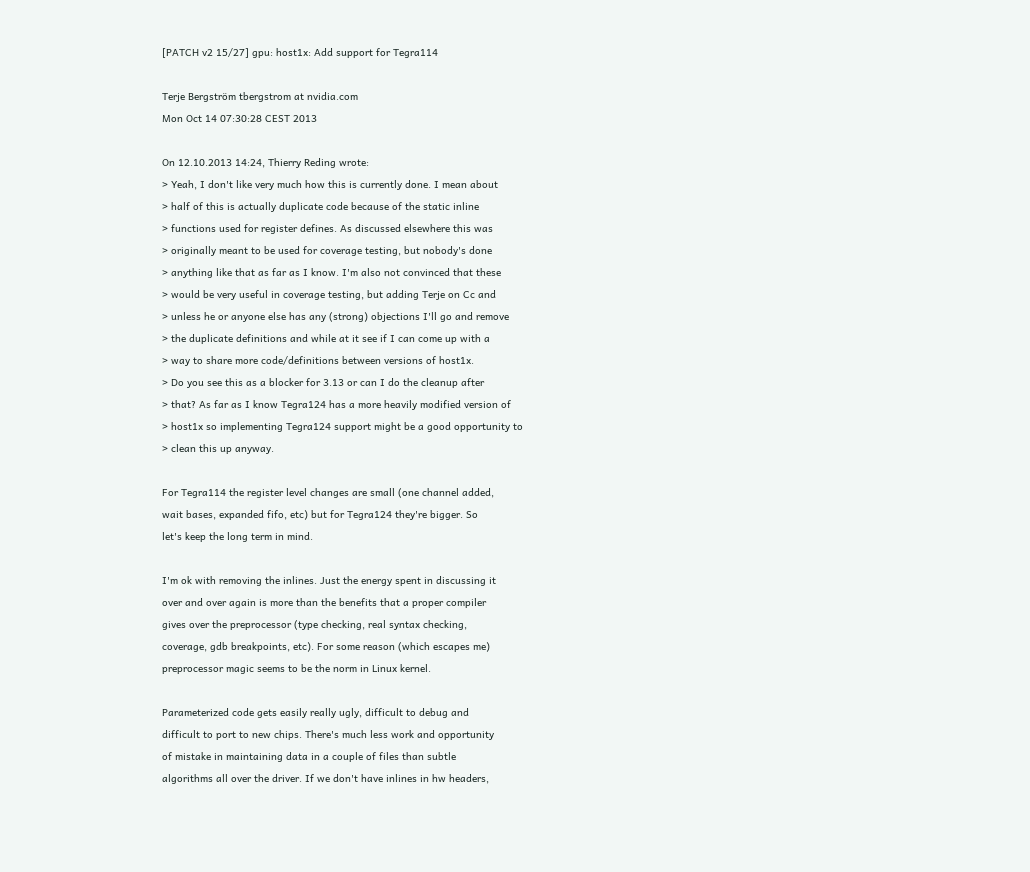[PATCH v2 15/27] gpu: host1x: Add support for Tegra114

Terje Bergström tbergstrom at nvidia.com
Mon Oct 14 07:30:28 CEST 2013

On 12.10.2013 14:24, Thierry Reding wrote:
> Yeah, I don't like very much how this is currently done. I mean about
> half of this is actually duplicate code because of the static inline
> functions used for register defines. As discussed elsewhere this was
> originally meant to be used for coverage testing, but nobody's done
> anything like that as far as I know. I'm also not convinced that these
> would be very useful in coverage testing, but adding Terje on Cc and
> unless he or anyone else has any (strong) objections I'll go and remove
> the duplicate definitions and while at it see if I can come up with a
> way to share more code/definitions between versions of host1x.
> Do you see this as a blocker for 3.13 or can I do the cleanup after
> that? As far as I know Tegra124 has a more heavily modified version of
> host1x so implementing Tegra124 support might be a good opportunity to
> clean this up anyway.

For Tegra114 the register level changes are small (one channel added,
wait bases, expanded fifo, etc) but for Tegra124 they're bigger. So
let's keep the long term in mind.

I'm ok with removing the inlines. Just the energy spent in discussing it
over and over again is more than the benefits that a proper compiler
gives over the preprocessor (type checking, real syntax checking,
coverage, gdb breakpoints, etc). For some reason (which escapes me)
preprocessor magic seems to be the norm in Linux kernel.

Parameterized code gets easily really ugly, difficult to debug and
difficult to port to new chips. There's much less work and opportunity
of mistake in maintaining data in a couple of files than subtle
algorithms all over the driver. If we don't have inlines in hw headers,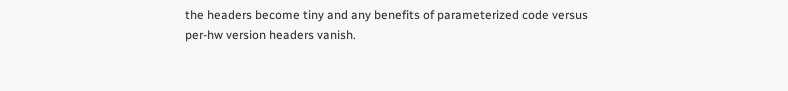the headers become tiny and any benefits of parameterized code versus
per-hw version headers vanish.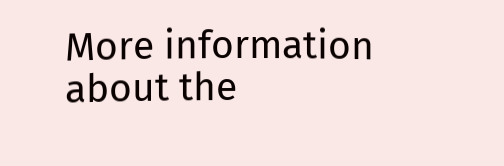More information about the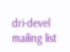dri-devel mailing list